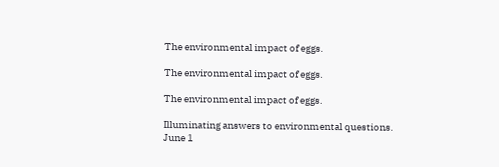The environmental impact of eggs.

The environmental impact of eggs.

The environmental impact of eggs.

Illuminating answers to environmental questions.
June 1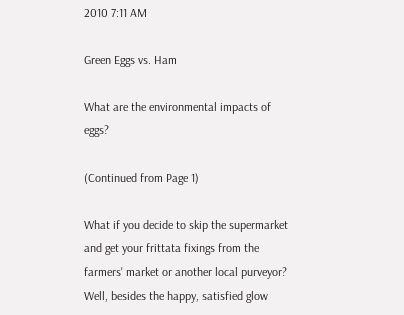2010 7:11 AM

Green Eggs vs. Ham

What are the environmental impacts of eggs?

(Continued from Page 1)

What if you decide to skip the supermarket and get your frittata fixings from the farmers' market or another local purveyor? Well, besides the happy, satisfied glow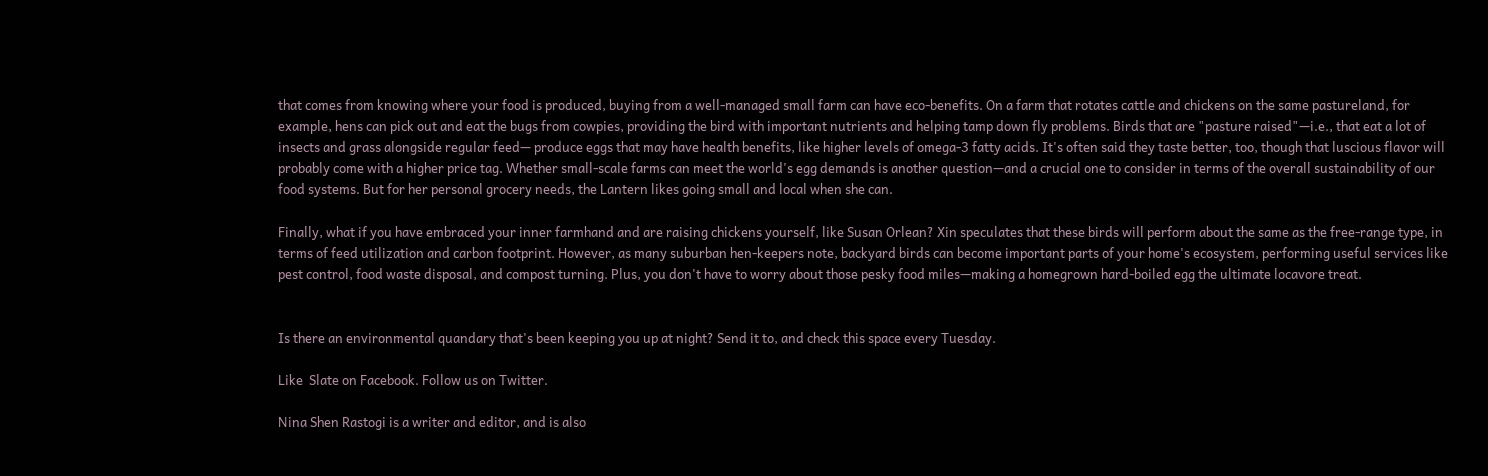that comes from knowing where your food is produced, buying from a well-managed small farm can have eco-benefits. On a farm that rotates cattle and chickens on the same pastureland, for example, hens can pick out and eat the bugs from cowpies, providing the bird with important nutrients and helping tamp down fly problems. Birds that are "pasture raised"—i.e., that eat a lot of insects and grass alongside regular feed— produce eggs that may have health benefits, like higher levels of omega-3 fatty acids. It's often said they taste better, too, though that luscious flavor will probably come with a higher price tag. Whether small-scale farms can meet the world's egg demands is another question—and a crucial one to consider in terms of the overall sustainability of our food systems. But for her personal grocery needs, the Lantern likes going small and local when she can.

Finally, what if you have embraced your inner farmhand and are raising chickens yourself, like Susan Orlean? Xin speculates that these birds will perform about the same as the free-range type, in terms of feed utilization and carbon footprint. However, as many suburban hen-keepers note, backyard birds can become important parts of your home's ecosystem, performing useful services like pest control, food waste disposal, and compost turning. Plus, you don't have to worry about those pesky food miles—making a homegrown hard-boiled egg the ultimate locavore treat.


Is there an environmental quandary that's been keeping you up at night? Send it to, and check this space every Tuesday.

Like  Slate on Facebook. Follow us on Twitter.

Nina Shen Rastogi is a writer and editor, and is also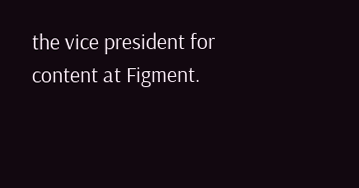the vice president for content at Figment.